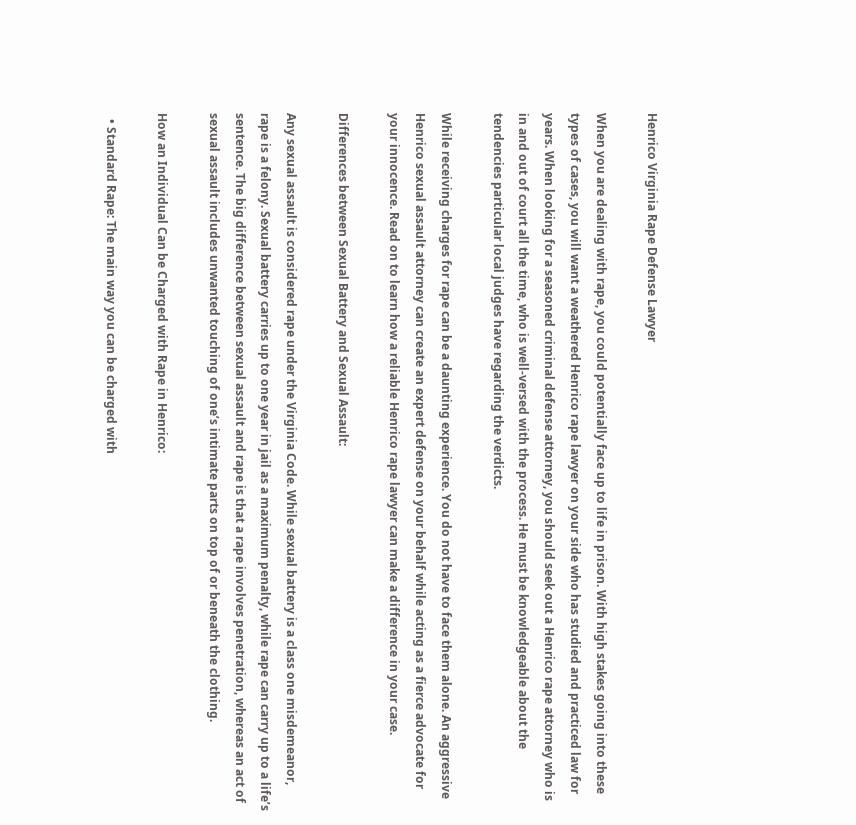Henrico Virginia Rape Defense Lawyer

When you are dealing with rape, you could potentially face up to life in prison. With high stakes going into these types of cases, you will want a weathered Henrico rape lawyer on your side who has studied and practiced law for years. When looking for a seasoned criminal defense attorney, you should seek out a Henrico rape attorney who is in and out of court all the time, who is well-versed with the process. He must be knowledgeable about the tendencies particular local judges have regarding the verdicts.

While receiving charges for rape can be a daunting experience. You do not have to face them alone. An aggressive Henrico sexual assault attorney can create an expert defense on your behalf while acting as a fierce advocate for your innocence. Read on to learn how a reliable Henrico rape lawyer can make a difference in your case.

Differences between Sexual Battery and Sexual Assault:

Any sexual assault is considered rape under the Virginia Code. While sexual battery is a class one misdemeanor, rape is a felony. Sexual battery carries up to one year in jail as a maximum penalty, while rape can carry up to a life’s sentence. The big difference between sexual assault and rape is that a rape involves penetration, whereas an act of sexual assault includes unwanted touching of one’s intimate parts on top of or beneath the clothing.

How an Individual Can be Charged with Rape in Henrico:

  • Standard Rape: The main way you can be charged with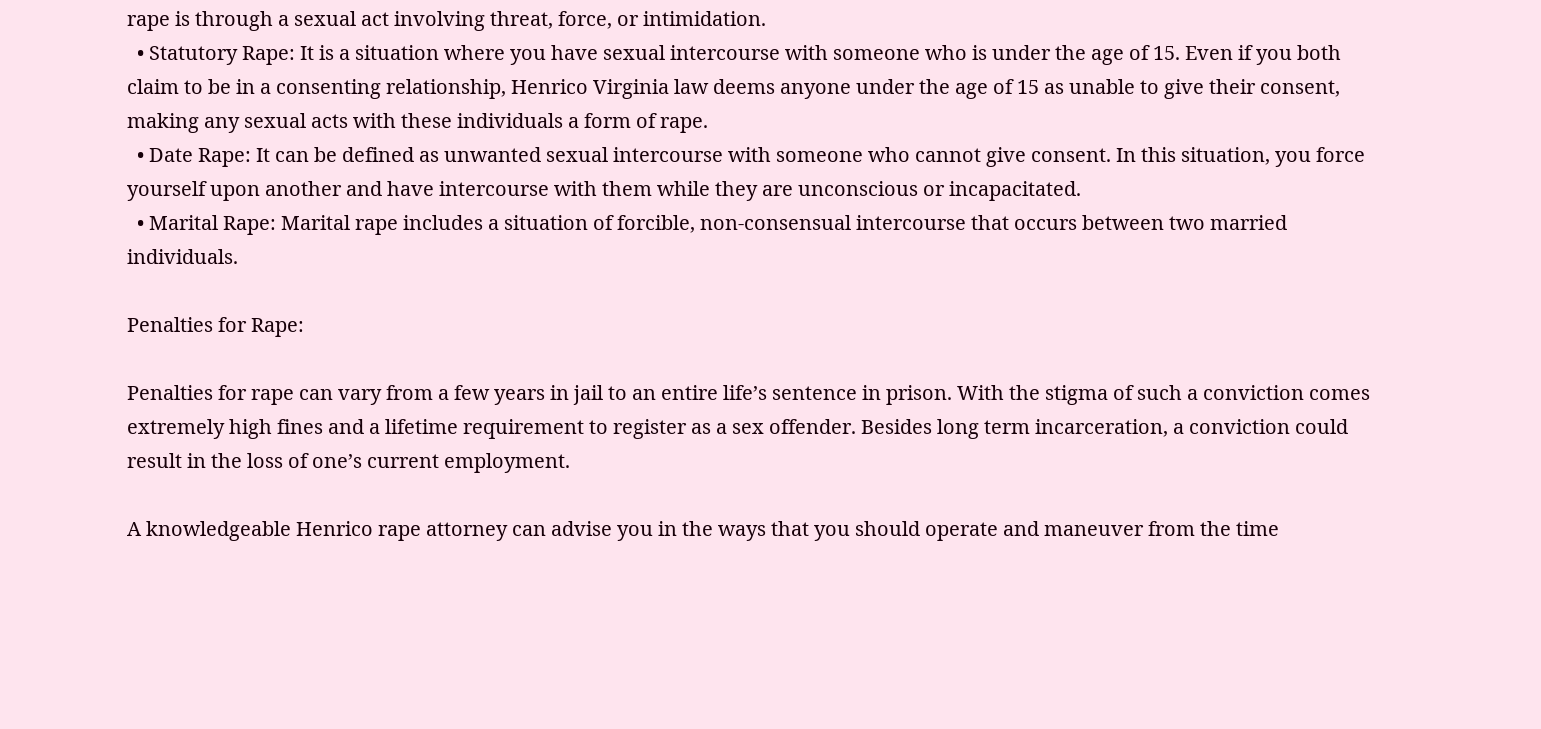rape is through a sexual act involving threat, force, or intimidation.
  • Statutory Rape: It is a situation where you have sexual intercourse with someone who is under the age of 15. Even if you both claim to be in a consenting relationship, Henrico Virginia law deems anyone under the age of 15 as unable to give their consent, making any sexual acts with these individuals a form of rape.
  • Date Rape: It can be defined as unwanted sexual intercourse with someone who cannot give consent. In this situation, you force yourself upon another and have intercourse with them while they are unconscious or incapacitated.
  • Marital Rape: Marital rape includes a situation of forcible, non-consensual intercourse that occurs between two married individuals.

Penalties for Rape:

Penalties for rape can vary from a few years in jail to an entire life’s sentence in prison. With the stigma of such a conviction comes extremely high fines and a lifetime requirement to register as a sex offender. Besides long term incarceration, a conviction could result in the loss of one’s current employment.

A knowledgeable Henrico rape attorney can advise you in the ways that you should operate and maneuver from the time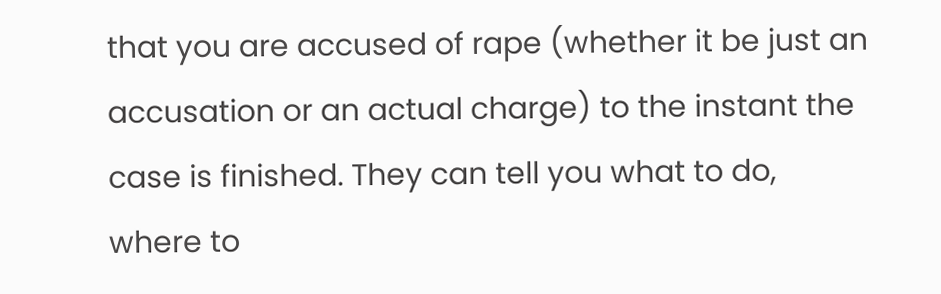that you are accused of rape (whether it be just an accusation or an actual charge) to the instant the case is finished. They can tell you what to do, where to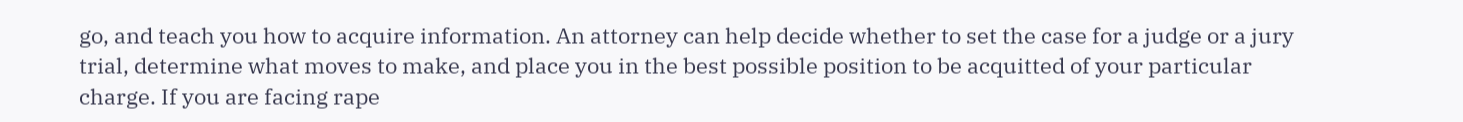go, and teach you how to acquire information. An attorney can help decide whether to set the case for a judge or a jury trial, determine what moves to make, and place you in the best possible position to be acquitted of your particular charge. If you are facing rape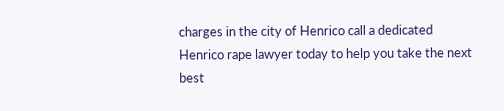charges in the city of Henrico call a dedicated Henrico rape lawyer today to help you take the next best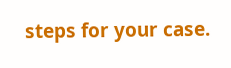steps for your case.